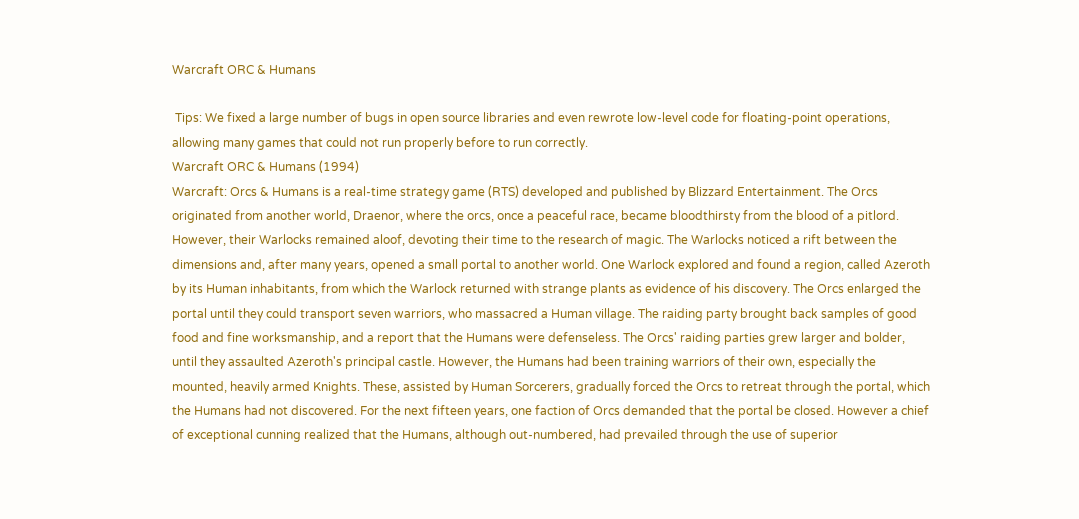Warcraft ORC & Humans

 Tips: We fixed a large number of bugs in open source libraries and even rewrote low-level code for floating-point operations, allowing many games that could not run properly before to run correctly.
Warcraft ORC & Humans (1994)
Warcraft: Orcs & Humans is a real-time strategy game (RTS) developed and published by Blizzard Entertainment. The Orcs originated from another world, Draenor, where the orcs, once a peaceful race, became bloodthirsty from the blood of a pitlord. However, their Warlocks remained aloof, devoting their time to the research of magic. The Warlocks noticed a rift between the dimensions and, after many years, opened a small portal to another world. One Warlock explored and found a region, called Azeroth by its Human inhabitants, from which the Warlock returned with strange plants as evidence of his discovery. The Orcs enlarged the portal until they could transport seven warriors, who massacred a Human village. The raiding party brought back samples of good food and fine worksmanship, and a report that the Humans were defenseless. The Orcs' raiding parties grew larger and bolder, until they assaulted Azeroth's principal castle. However, the Humans had been training warriors of their own, especially the mounted, heavily armed Knights. These, assisted by Human Sorcerers, gradually forced the Orcs to retreat through the portal, which the Humans had not discovered. For the next fifteen years, one faction of Orcs demanded that the portal be closed. However a chief of exceptional cunning realized that the Humans, although out-numbered, had prevailed through the use of superior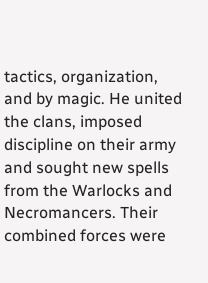tactics, organization, and by magic. He united the clans, imposed discipline on their army and sought new spells from the Warlocks and Necromancers. Their combined forces were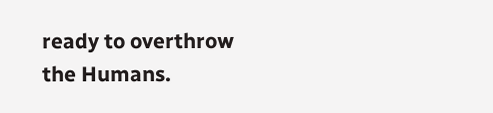ready to overthrow the Humans.